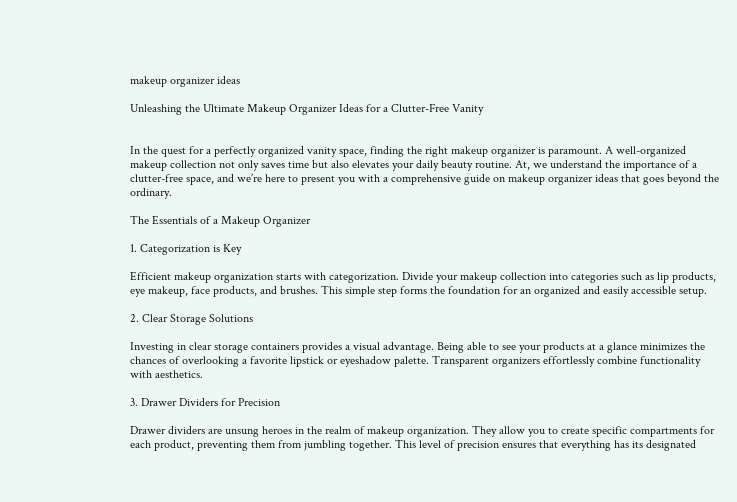makeup organizer ideas

Unleashing the Ultimate Makeup Organizer Ideas for a Clutter-Free Vanity


In the quest for a perfectly organized vanity space, finding the right makeup organizer is paramount. A well-organized makeup collection not only saves time but also elevates your daily beauty routine. At, we understand the importance of a clutter-free space, and we’re here to present you with a comprehensive guide on makeup organizer ideas that goes beyond the ordinary.

The Essentials of a Makeup Organizer

1. Categorization is Key

Efficient makeup organization starts with categorization. Divide your makeup collection into categories such as lip products, eye makeup, face products, and brushes. This simple step forms the foundation for an organized and easily accessible setup.

2. Clear Storage Solutions

Investing in clear storage containers provides a visual advantage. Being able to see your products at a glance minimizes the chances of overlooking a favorite lipstick or eyeshadow palette. Transparent organizers effortlessly combine functionality with aesthetics.

3. Drawer Dividers for Precision

Drawer dividers are unsung heroes in the realm of makeup organization. They allow you to create specific compartments for each product, preventing them from jumbling together. This level of precision ensures that everything has its designated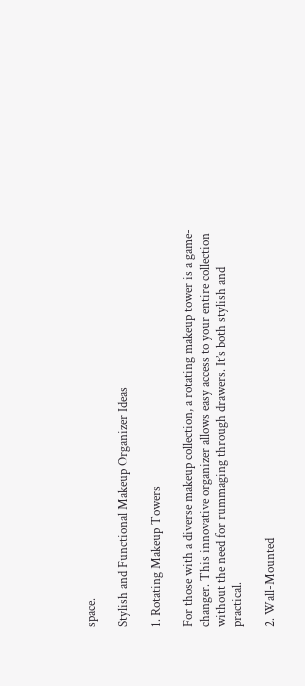space.

Stylish and Functional Makeup Organizer Ideas

1. Rotating Makeup Towers

For those with a diverse makeup collection, a rotating makeup tower is a game-changer. This innovative organizer allows easy access to your entire collection without the need for rummaging through drawers. It’s both stylish and practical.

2. Wall-Mounted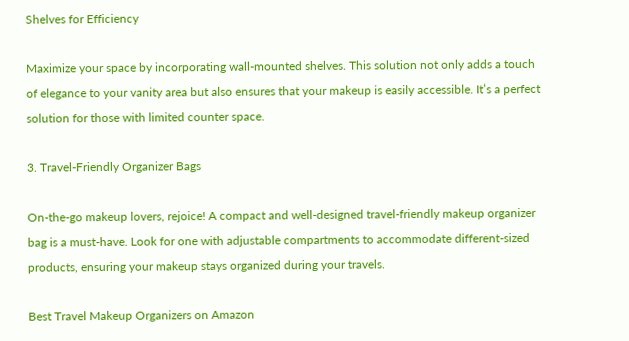Shelves for Efficiency

Maximize your space by incorporating wall-mounted shelves. This solution not only adds a touch of elegance to your vanity area but also ensures that your makeup is easily accessible. It’s a perfect solution for those with limited counter space.

3. Travel-Friendly Organizer Bags

On-the-go makeup lovers, rejoice! A compact and well-designed travel-friendly makeup organizer bag is a must-have. Look for one with adjustable compartments to accommodate different-sized products, ensuring your makeup stays organized during your travels.

Best Travel Makeup Organizers on Amazon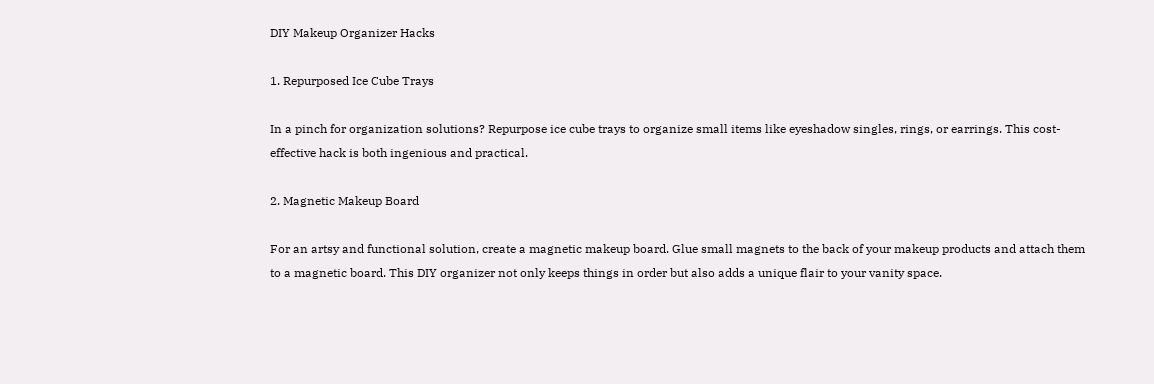DIY Makeup Organizer Hacks

1. Repurposed Ice Cube Trays

In a pinch for organization solutions? Repurpose ice cube trays to organize small items like eyeshadow singles, rings, or earrings. This cost-effective hack is both ingenious and practical.

2. Magnetic Makeup Board

For an artsy and functional solution, create a magnetic makeup board. Glue small magnets to the back of your makeup products and attach them to a magnetic board. This DIY organizer not only keeps things in order but also adds a unique flair to your vanity space.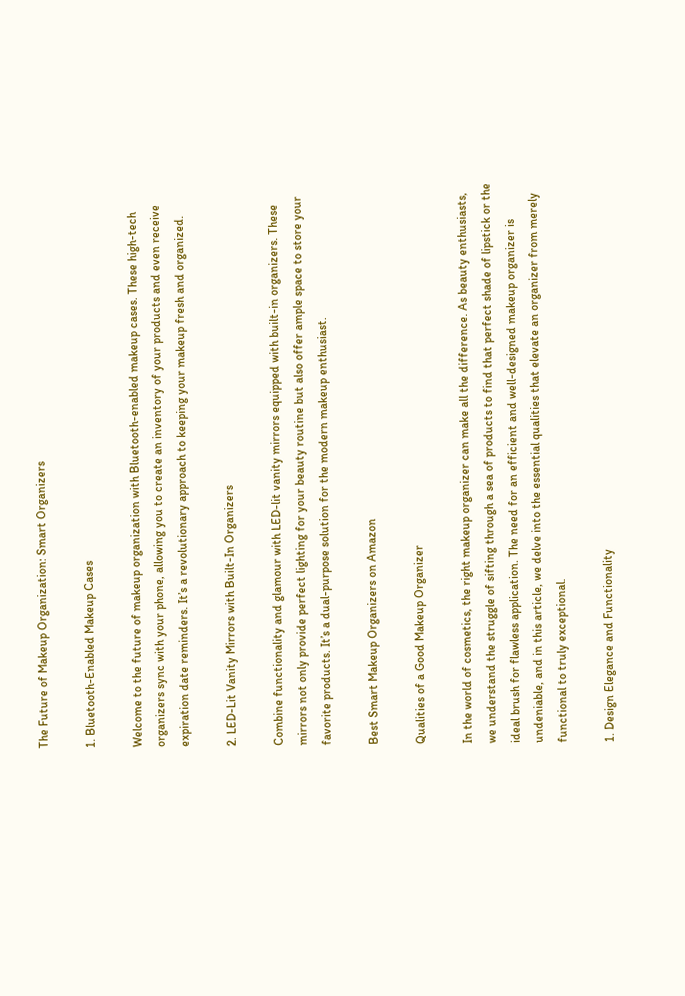The Future of Makeup Organization: Smart Organizers

1. Bluetooth-Enabled Makeup Cases

Welcome to the future of makeup organization with Bluetooth-enabled makeup cases. These high-tech organizers sync with your phone, allowing you to create an inventory of your products and even receive expiration date reminders. It’s a revolutionary approach to keeping your makeup fresh and organized.

2. LED-Lit Vanity Mirrors with Built-In Organizers

Combine functionality and glamour with LED-lit vanity mirrors equipped with built-in organizers. These mirrors not only provide perfect lighting for your beauty routine but also offer ample space to store your favorite products. It’s a dual-purpose solution for the modern makeup enthusiast.

Best Smart Makeup Organizers on Amazon

Qualities of a Good Makeup Organizer

In the world of cosmetics, the right makeup organizer can make all the difference. As beauty enthusiasts, we understand the struggle of sifting through a sea of products to find that perfect shade of lipstick or the ideal brush for flawless application. The need for an efficient and well-designed makeup organizer is undeniable, and in this article, we delve into the essential qualities that elevate an organizer from merely functional to truly exceptional.

1. Design Elegance and Functionality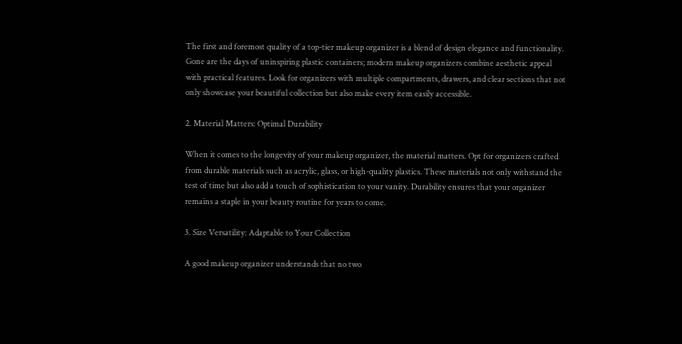The first and foremost quality of a top-tier makeup organizer is a blend of design elegance and functionality. Gone are the days of uninspiring plastic containers; modern makeup organizers combine aesthetic appeal with practical features. Look for organizers with multiple compartments, drawers, and clear sections that not only showcase your beautiful collection but also make every item easily accessible.

2. Material Matters: Optimal Durability

When it comes to the longevity of your makeup organizer, the material matters. Opt for organizers crafted from durable materials such as acrylic, glass, or high-quality plastics. These materials not only withstand the test of time but also add a touch of sophistication to your vanity. Durability ensures that your organizer remains a staple in your beauty routine for years to come.

3. Size Versatility: Adaptable to Your Collection

A good makeup organizer understands that no two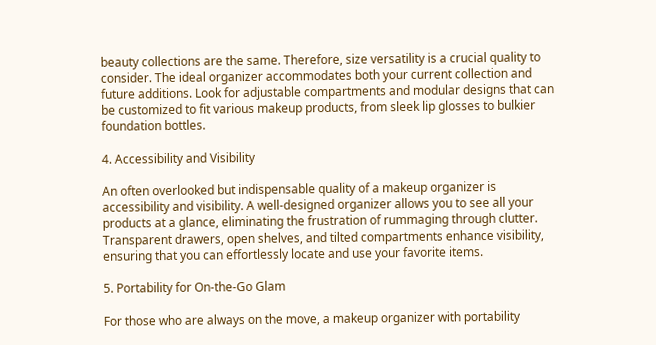beauty collections are the same. Therefore, size versatility is a crucial quality to consider. The ideal organizer accommodates both your current collection and future additions. Look for adjustable compartments and modular designs that can be customized to fit various makeup products, from sleek lip glosses to bulkier foundation bottles.

4. Accessibility and Visibility

An often overlooked but indispensable quality of a makeup organizer is accessibility and visibility. A well-designed organizer allows you to see all your products at a glance, eliminating the frustration of rummaging through clutter. Transparent drawers, open shelves, and tilted compartments enhance visibility, ensuring that you can effortlessly locate and use your favorite items.

5. Portability for On-the-Go Glam

For those who are always on the move, a makeup organizer with portability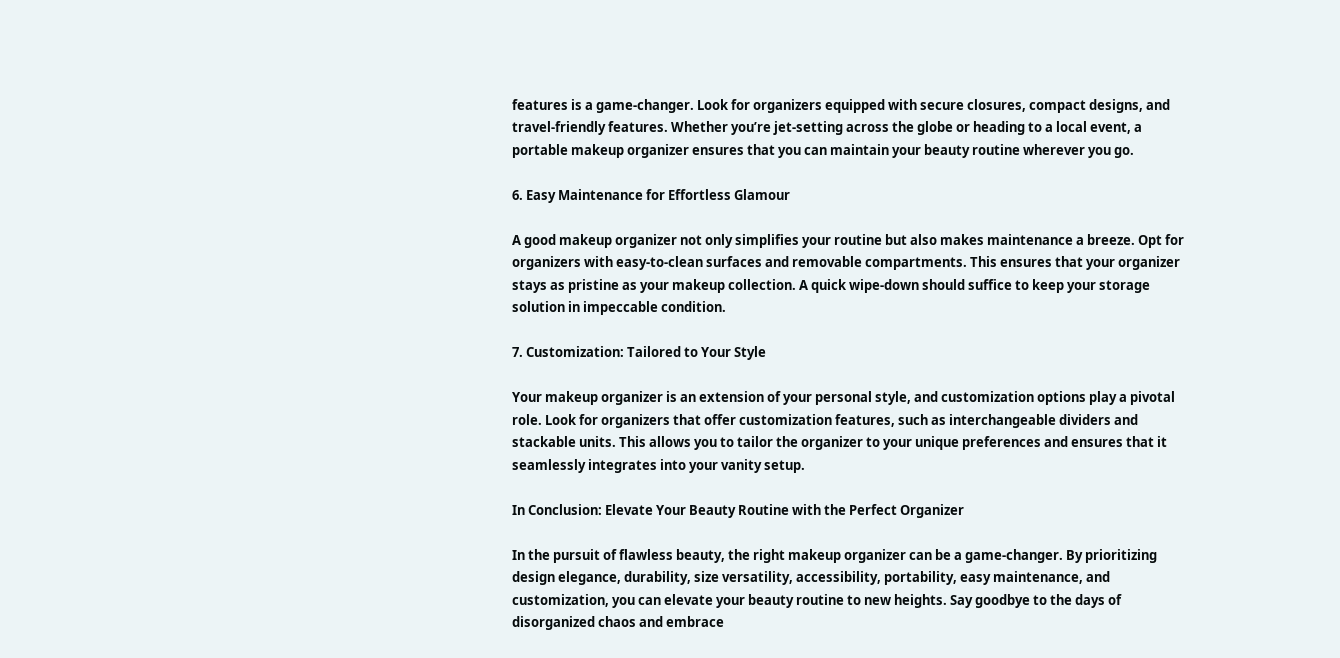features is a game-changer. Look for organizers equipped with secure closures, compact designs, and travel-friendly features. Whether you’re jet-setting across the globe or heading to a local event, a portable makeup organizer ensures that you can maintain your beauty routine wherever you go.

6. Easy Maintenance for Effortless Glamour

A good makeup organizer not only simplifies your routine but also makes maintenance a breeze. Opt for organizers with easy-to-clean surfaces and removable compartments. This ensures that your organizer stays as pristine as your makeup collection. A quick wipe-down should suffice to keep your storage solution in impeccable condition.

7. Customization: Tailored to Your Style

Your makeup organizer is an extension of your personal style, and customization options play a pivotal role. Look for organizers that offer customization features, such as interchangeable dividers and stackable units. This allows you to tailor the organizer to your unique preferences and ensures that it seamlessly integrates into your vanity setup.

In Conclusion: Elevate Your Beauty Routine with the Perfect Organizer

In the pursuit of flawless beauty, the right makeup organizer can be a game-changer. By prioritizing design elegance, durability, size versatility, accessibility, portability, easy maintenance, and customization, you can elevate your beauty routine to new heights. Say goodbye to the days of disorganized chaos and embrace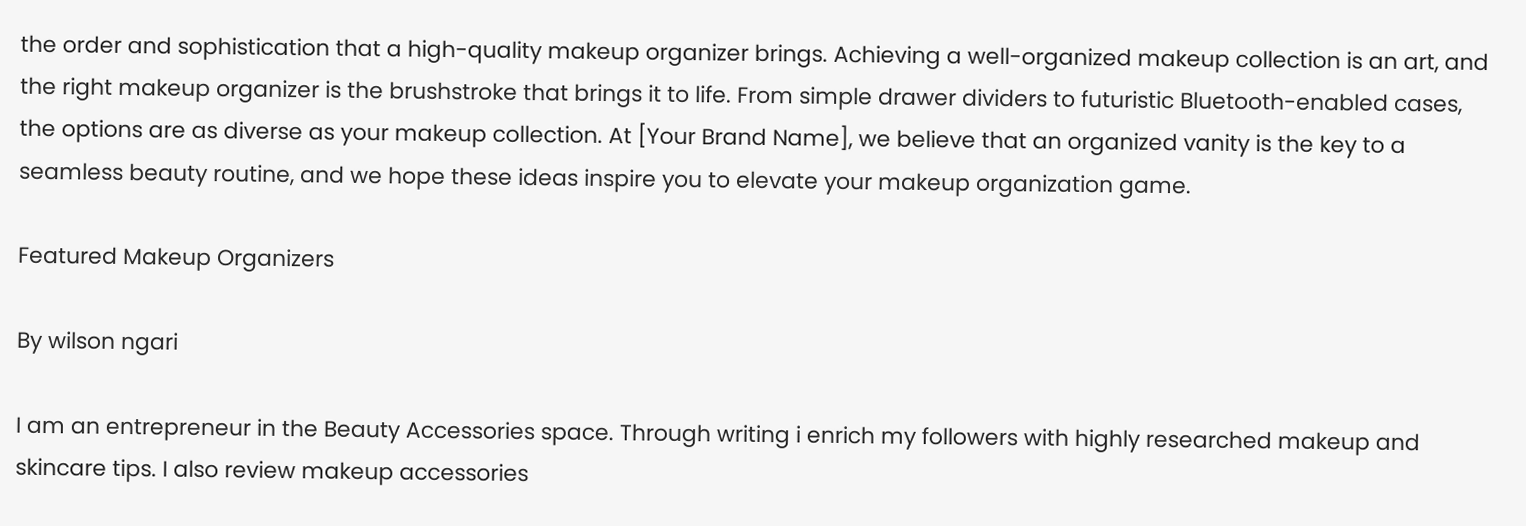the order and sophistication that a high-quality makeup organizer brings. Achieving a well-organized makeup collection is an art, and the right makeup organizer is the brushstroke that brings it to life. From simple drawer dividers to futuristic Bluetooth-enabled cases, the options are as diverse as your makeup collection. At [Your Brand Name], we believe that an organized vanity is the key to a seamless beauty routine, and we hope these ideas inspire you to elevate your makeup organization game.

Featured Makeup Organizers

By wilson ngari

I am an entrepreneur in the Beauty Accessories space. Through writing i enrich my followers with highly researched makeup and skincare tips. I also review makeup accessories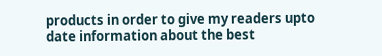products in order to give my readers upto date information about the best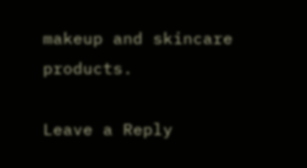makeup and skincare products.

Leave a Reply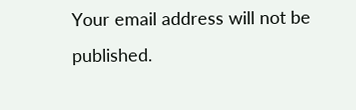Your email address will not be published.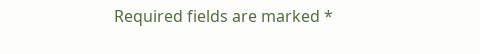Required fields are marked *